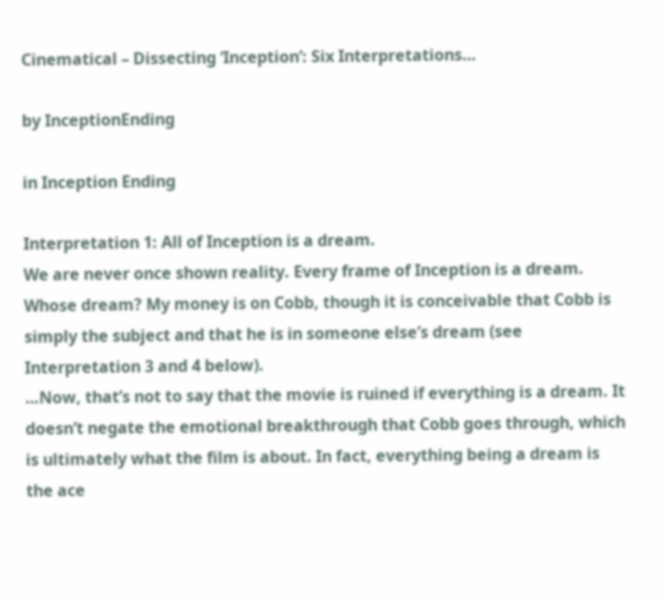Cinematical – Dissecting ‘Inception’: Six Interpretations…

by InceptionEnding

in Inception Ending

Interpretation 1: All of Inception is a dream.
We are never once shown reality. Every frame of Inception is a dream. Whose dream? My money is on Cobb, though it is conceivable that Cobb is simply the subject and that he is in someone else’s dream (see Interpretation 3 and 4 below).
…Now, that’s not to say that the movie is ruined if everything is a dream. It doesn’t negate the emotional breakthrough that Cobb goes through, which is ultimately what the film is about. In fact, everything being a dream is the ace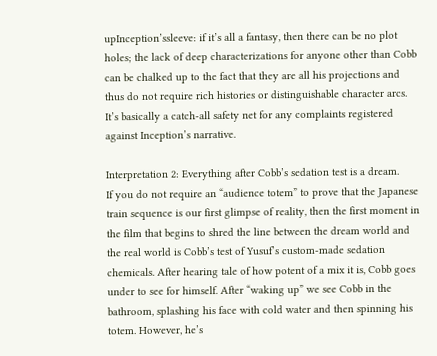upInception’ssleeve: if it’s all a fantasy, then there can be no plot holes; the lack of deep characterizations for anyone other than Cobb can be chalked up to the fact that they are all his projections and thus do not require rich histories or distinguishable character arcs. It’s basically a catch-all safety net for any complaints registered against Inception’s narrative.

Interpretation 2: Everything after Cobb’s sedation test is a dream.
If you do not require an “audience totem” to prove that the Japanese train sequence is our first glimpse of reality, then the first moment in the film that begins to shred the line between the dream world and the real world is Cobb’s test of Yusuf’s custom-made sedation chemicals. After hearing tale of how potent of a mix it is, Cobb goes under to see for himself. After “waking up” we see Cobb in the bathroom, splashing his face with cold water and then spinning his totem. However, he’s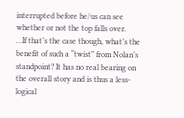interrupted before he/us can see whether or not the top falls over.
…If that’s the case though, what’s the benefit of such a “twist” from Nolan’s standpoint? It has no real bearing on the overall story and is thus a less-logical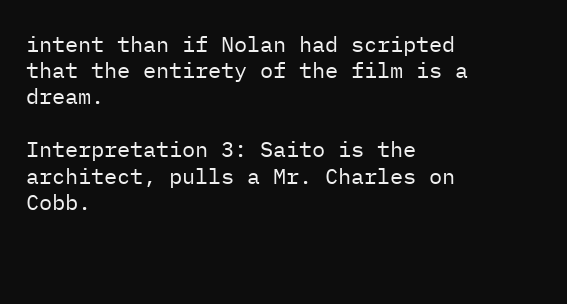intent than if Nolan had scripted that the entirety of the film is a dream.

Interpretation 3: Saito is the architect, pulls a Mr. Charles on Cobb.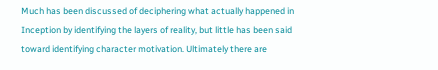Much has been discussed of deciphering what actually happened in Inception by identifying the layers of reality, but little has been said toward identifying character motivation. Ultimately there are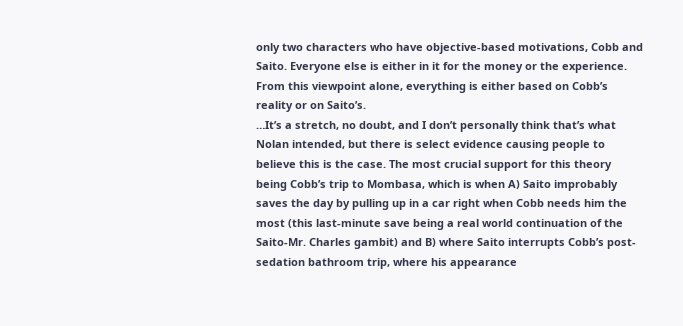only two characters who have objective-based motivations, Cobb and Saito. Everyone else is either in it for the money or the experience. From this viewpoint alone, everything is either based on Cobb’s reality or on Saito’s.
…It’s a stretch, no doubt, and I don’t personally think that’s what Nolan intended, but there is select evidence causing people to believe this is the case. The most crucial support for this theory being Cobb’s trip to Mombasa, which is when A) Saito improbably saves the day by pulling up in a car right when Cobb needs him the most (this last-minute save being a real world continuation of the Saito-Mr. Charles gambit) and B) where Saito interrupts Cobb’s post-sedation bathroom trip, where his appearance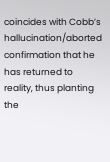coincides with Cobb’s hallucination/aborted confirmation that he has returned to reality, thus planting the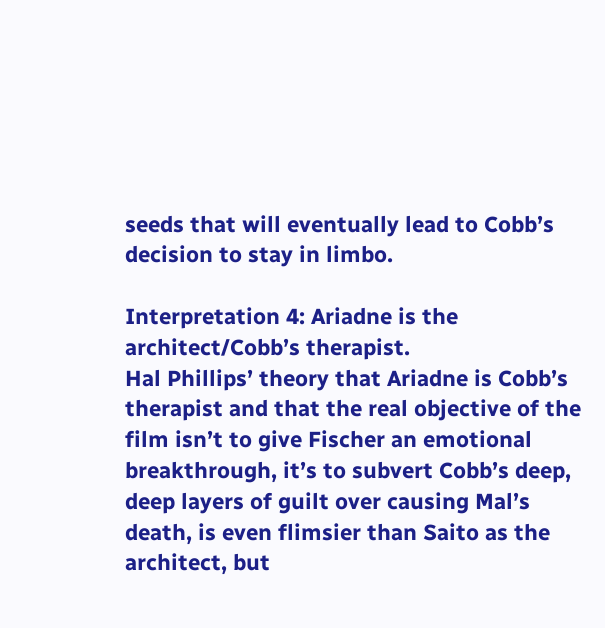seeds that will eventually lead to Cobb’s decision to stay in limbo.

Interpretation 4: Ariadne is the architect/Cobb’s therapist.
Hal Phillips’ theory that Ariadne is Cobb’s therapist and that the real objective of the film isn’t to give Fischer an emotional breakthrough, it’s to subvert Cobb’s deep, deep layers of guilt over causing Mal’s death, is even flimsier than Saito as the architect, but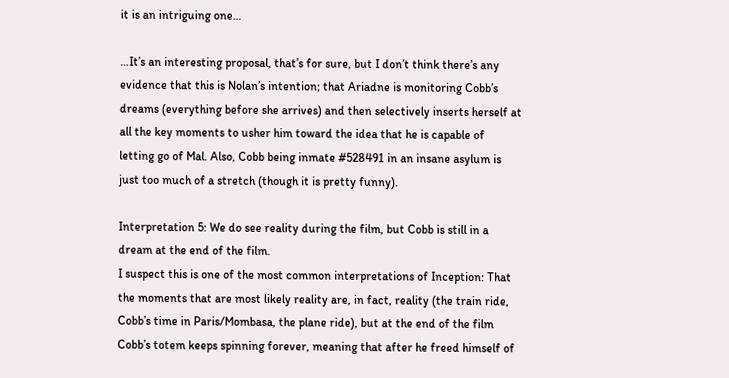it is an intriguing one…

…It’s an interesting proposal, that’s for sure, but I don’t think there’s any evidence that this is Nolan’s intention; that Ariadne is monitoring Cobb’s dreams (everything before she arrives) and then selectively inserts herself at all the key moments to usher him toward the idea that he is capable of letting go of Mal. Also, Cobb being inmate #528491 in an insane asylum is just too much of a stretch (though it is pretty funny).

Interpretation 5: We do see reality during the film, but Cobb is still in a dream at the end of the film.
I suspect this is one of the most common interpretations of Inception: That the moments that are most likely reality are, in fact, reality (the train ride, Cobb’s time in Paris/Mombasa, the plane ride), but at the end of the film Cobb’s totem keeps spinning forever, meaning that after he freed himself of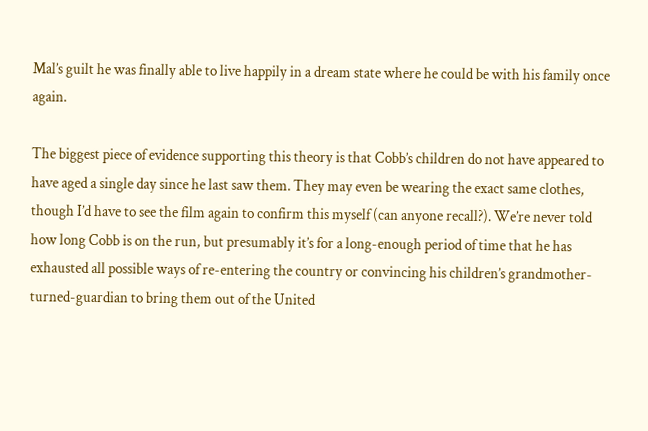Mal’s guilt he was finally able to live happily in a dream state where he could be with his family once again.

The biggest piece of evidence supporting this theory is that Cobb’s children do not have appeared to have aged a single day since he last saw them. They may even be wearing the exact same clothes, though I’d have to see the film again to confirm this myself (can anyone recall?). We’re never told how long Cobb is on the run, but presumably it’s for a long-enough period of time that he has exhausted all possible ways of re-entering the country or convincing his children’s grandmother-turned-guardian to bring them out of the United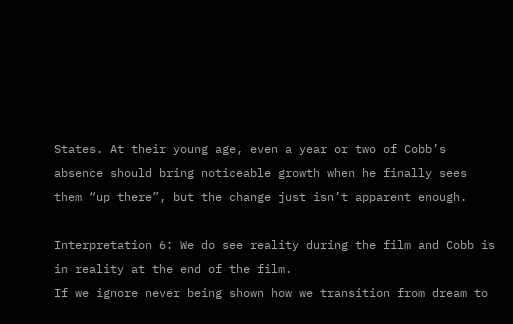States. At their young age, even a year or two of Cobb’s absence should bring noticeable growth when he finally sees them “up there”, but the change just isn’t apparent enough.

Interpretation 6: We do see reality during the film and Cobb is in reality at the end of the film.
If we ignore never being shown how we transition from dream to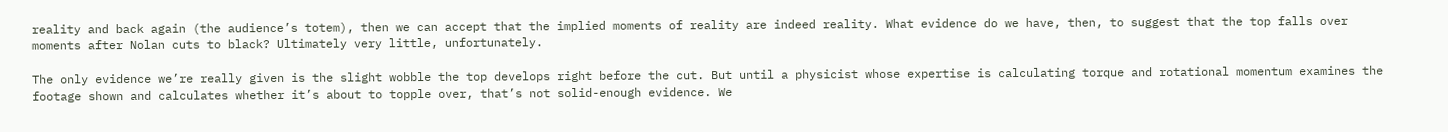reality and back again (the audience’s totem), then we can accept that the implied moments of reality are indeed reality. What evidence do we have, then, to suggest that the top falls over moments after Nolan cuts to black? Ultimately very little, unfortunately.

The only evidence we’re really given is the slight wobble the top develops right before the cut. But until a physicist whose expertise is calculating torque and rotational momentum examines the footage shown and calculates whether it’s about to topple over, that’s not solid-enough evidence. We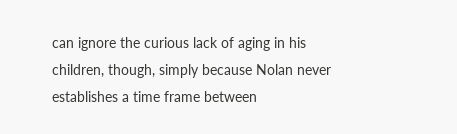can ignore the curious lack of aging in his children, though, simply because Nolan never establishes a time frame between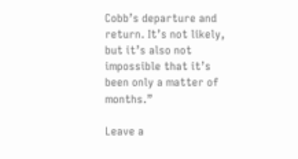Cobb’s departure and return. It’s not likely, but it’s also not impossible that it’s been only a matter of months.”

Leave a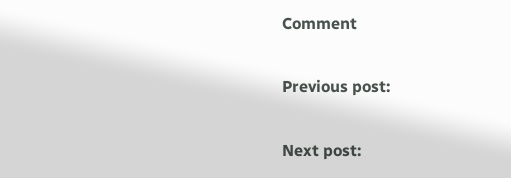Comment

Previous post:

Next post: